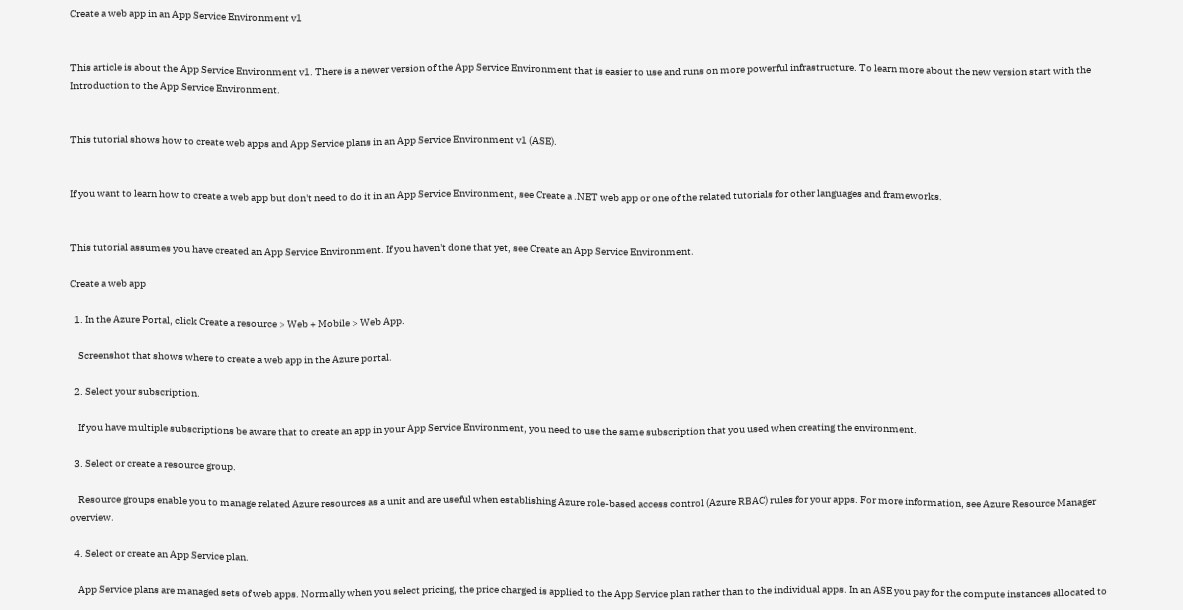Create a web app in an App Service Environment v1


This article is about the App Service Environment v1. There is a newer version of the App Service Environment that is easier to use and runs on more powerful infrastructure. To learn more about the new version start with the Introduction to the App Service Environment.


This tutorial shows how to create web apps and App Service plans in an App Service Environment v1 (ASE).


If you want to learn how to create a web app but don't need to do it in an App Service Environment, see Create a .NET web app or one of the related tutorials for other languages and frameworks.


This tutorial assumes you have created an App Service Environment. If you haven't done that yet, see Create an App Service Environment.

Create a web app

  1. In the Azure Portal, click Create a resource > Web + Mobile > Web App.

    Screenshot that shows where to create a web app in the Azure portal.

  2. Select your subscription.

    If you have multiple subscriptions be aware that to create an app in your App Service Environment, you need to use the same subscription that you used when creating the environment.

  3. Select or create a resource group.

    Resource groups enable you to manage related Azure resources as a unit and are useful when establishing Azure role-based access control (Azure RBAC) rules for your apps. For more information, see Azure Resource Manager overview.

  4. Select or create an App Service plan.

    App Service plans are managed sets of web apps. Normally when you select pricing, the price charged is applied to the App Service plan rather than to the individual apps. In an ASE you pay for the compute instances allocated to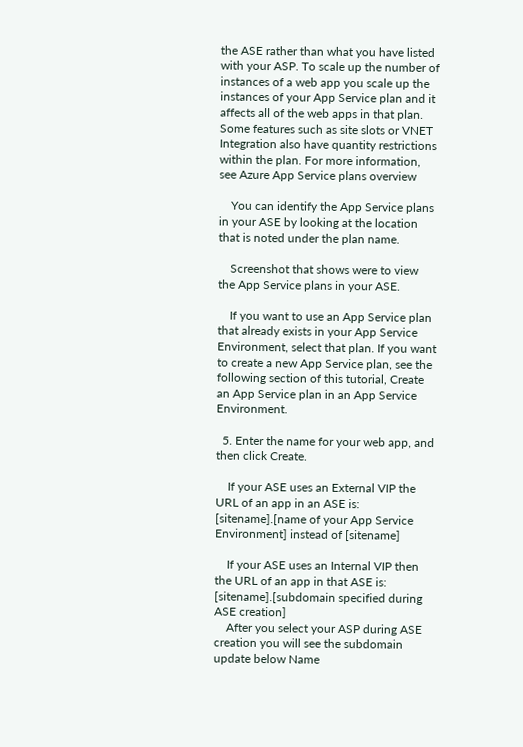the ASE rather than what you have listed with your ASP. To scale up the number of instances of a web app you scale up the instances of your App Service plan and it affects all of the web apps in that plan. Some features such as site slots or VNET Integration also have quantity restrictions within the plan. For more information, see Azure App Service plans overview

    You can identify the App Service plans in your ASE by looking at the location that is noted under the plan name.

    Screenshot that shows were to view the App Service plans in your ASE.

    If you want to use an App Service plan that already exists in your App Service Environment, select that plan. If you want to create a new App Service plan, see the following section of this tutorial, Create an App Service plan in an App Service Environment.

  5. Enter the name for your web app, and then click Create.

    If your ASE uses an External VIP the URL of an app in an ASE is: [sitename].[name of your App Service Environment] instead of [sitename]

    If your ASE uses an Internal VIP then the URL of an app in that ASE is: [sitename].[subdomain specified during ASE creation]
    After you select your ASP during ASE creation you will see the subdomain update below Name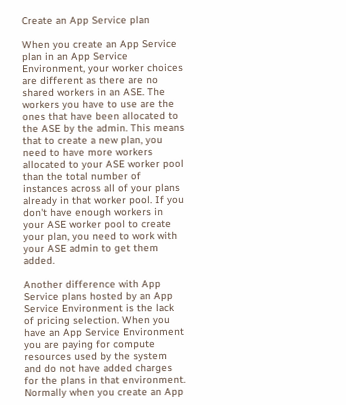Create an App Service plan

When you create an App Service plan in an App Service Environment, your worker choices are different as there are no shared workers in an ASE. The workers you have to use are the ones that have been allocated to the ASE by the admin. This means that to create a new plan, you need to have more workers allocated to your ASE worker pool than the total number of instances across all of your plans already in that worker pool. If you don't have enough workers in your ASE worker pool to create your plan, you need to work with your ASE admin to get them added.

Another difference with App Service plans hosted by an App Service Environment is the lack of pricing selection. When you have an App Service Environment you are paying for compute resources used by the system and do not have added charges for the plans in that environment. Normally when you create an App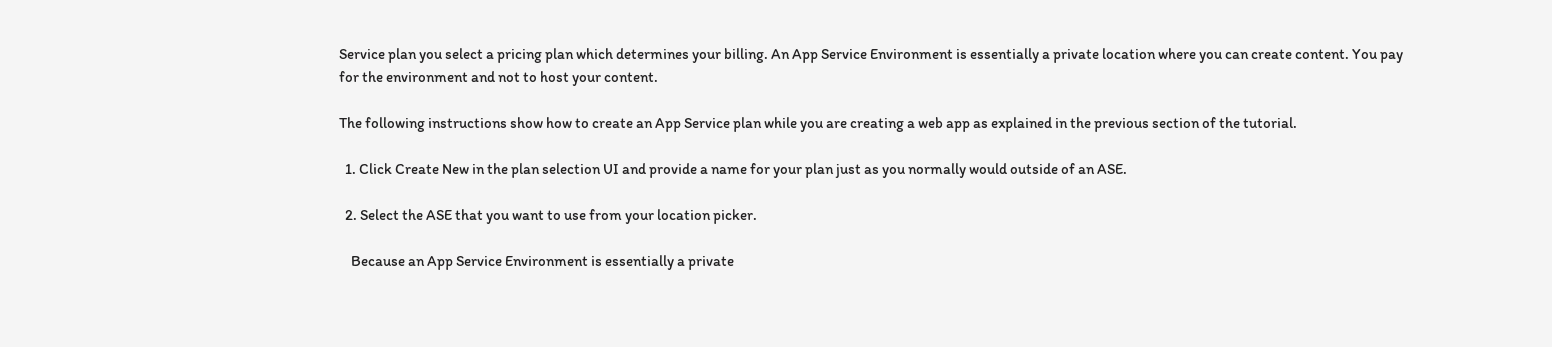Service plan you select a pricing plan which determines your billing. An App Service Environment is essentially a private location where you can create content. You pay for the environment and not to host your content.

The following instructions show how to create an App Service plan while you are creating a web app as explained in the previous section of the tutorial.

  1. Click Create New in the plan selection UI and provide a name for your plan just as you normally would outside of an ASE.

  2. Select the ASE that you want to use from your location picker.

    Because an App Service Environment is essentially a private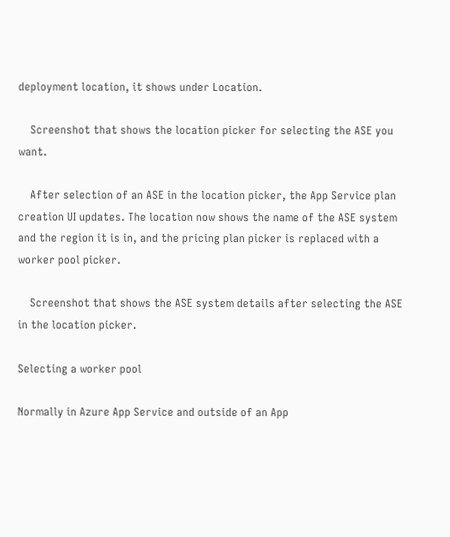deployment location, it shows under Location.

    Screenshot that shows the location picker for selecting the ASE you want.

    After selection of an ASE in the location picker, the App Service plan creation UI updates. The location now shows the name of the ASE system and the region it is in, and the pricing plan picker is replaced with a worker pool picker.

    Screenshot that shows the ASE system details after selecting the ASE in the location picker.

Selecting a worker pool

Normally in Azure App Service and outside of an App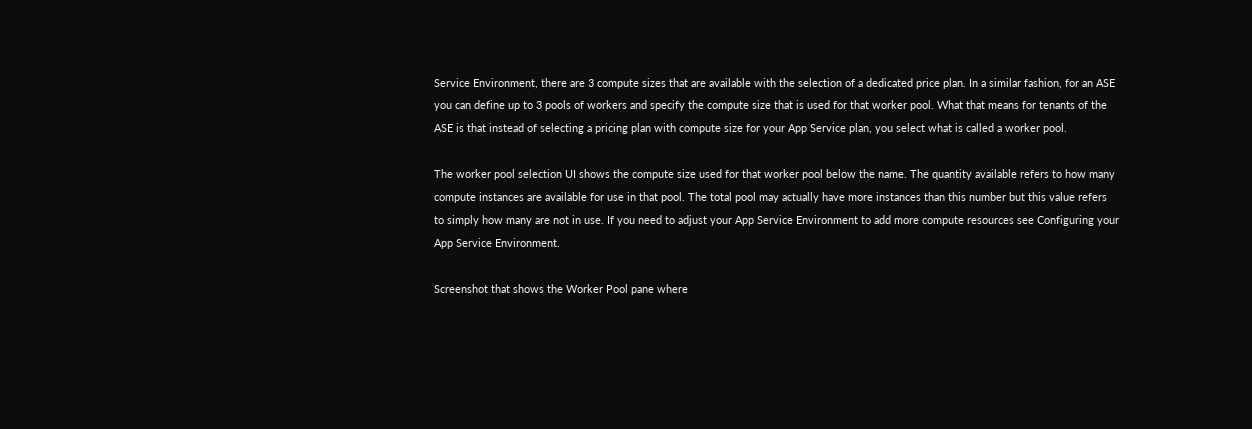Service Environment, there are 3 compute sizes that are available with the selection of a dedicated price plan. In a similar fashion, for an ASE you can define up to 3 pools of workers and specify the compute size that is used for that worker pool. What that means for tenants of the ASE is that instead of selecting a pricing plan with compute size for your App Service plan, you select what is called a worker pool.

The worker pool selection UI shows the compute size used for that worker pool below the name. The quantity available refers to how many compute instances are available for use in that pool. The total pool may actually have more instances than this number but this value refers to simply how many are not in use. If you need to adjust your App Service Environment to add more compute resources see Configuring your App Service Environment.

Screenshot that shows the Worker Pool pane where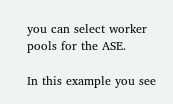you can select worker pools for the ASE.

In this example you see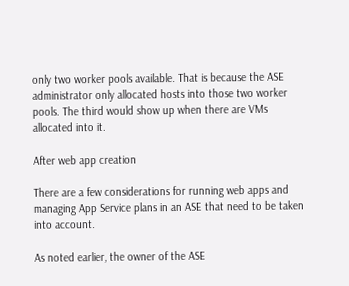only two worker pools available. That is because the ASE administrator only allocated hosts into those two worker pools. The third would show up when there are VMs allocated into it.

After web app creation

There are a few considerations for running web apps and managing App Service plans in an ASE that need to be taken into account.

As noted earlier, the owner of the ASE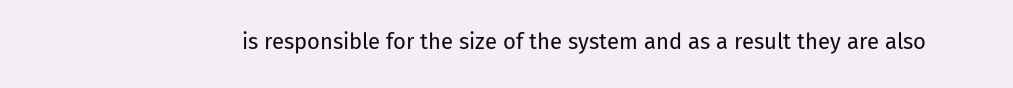is responsible for the size of the system and as a result they are also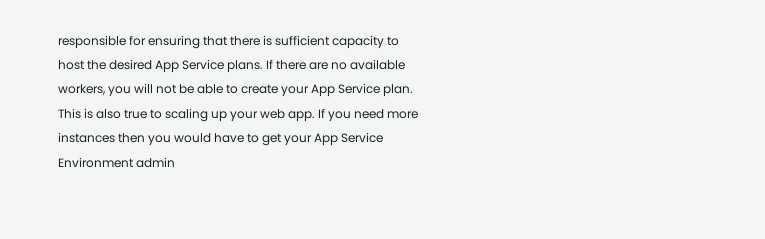responsible for ensuring that there is sufficient capacity to host the desired App Service plans. If there are no available workers, you will not be able to create your App Service plan. This is also true to scaling up your web app. If you need more instances then you would have to get your App Service Environment admin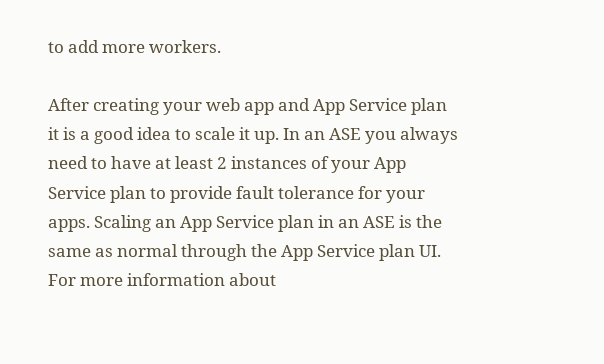to add more workers.

After creating your web app and App Service plan it is a good idea to scale it up. In an ASE you always need to have at least 2 instances of your App Service plan to provide fault tolerance for your apps. Scaling an App Service plan in an ASE is the same as normal through the App Service plan UI. For more information about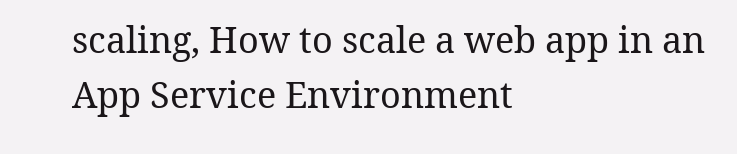scaling, How to scale a web app in an App Service Environment